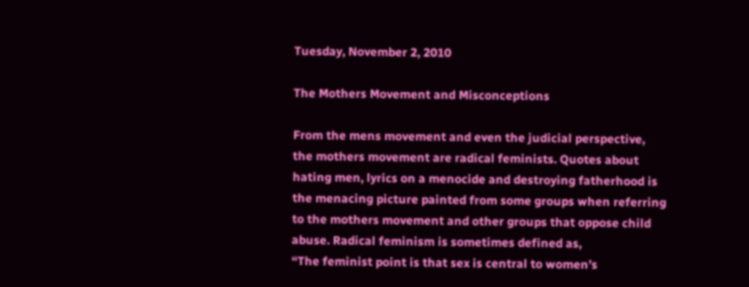Tuesday, November 2, 2010

The Mothers Movement and Misconceptions

From the mens movement and even the judicial perspective, the mothers movement are radical feminists. Quotes about hating men, lyrics on a menocide and destroying fatherhood is the menacing picture painted from some groups when referring to the mothers movement and other groups that oppose child abuse. Radical feminism is sometimes defined as,
“The feminist point is that sex is central to women’s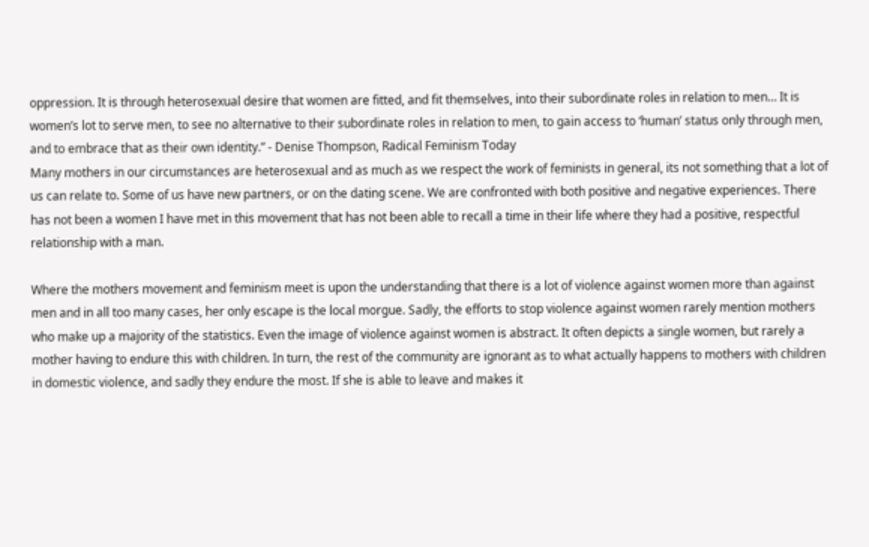oppression. It is through heterosexual desire that women are fitted, and fit themselves, into their subordinate roles in relation to men… It is women’s lot to serve men, to see no alternative to their subordinate roles in relation to men, to gain access to ‘human’ status only through men, and to embrace that as their own identity.” - Denise Thompson, Radical Feminism Today
Many mothers in our circumstances are heterosexual and as much as we respect the work of feminists in general, its not something that a lot of us can relate to. Some of us have new partners, or on the dating scene. We are confronted with both positive and negative experiences. There has not been a women I have met in this movement that has not been able to recall a time in their life where they had a positive, respectful relationship with a man.

Where the mothers movement and feminism meet is upon the understanding that there is a lot of violence against women more than against men and in all too many cases, her only escape is the local morgue. Sadly, the efforts to stop violence against women rarely mention mothers who make up a majority of the statistics. Even the image of violence against women is abstract. It often depicts a single women, but rarely a mother having to endure this with children. In turn, the rest of the community are ignorant as to what actually happens to mothers with children in domestic violence, and sadly they endure the most. If she is able to leave and makes it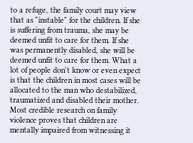to a refuge, the family court may view that as "instable" for the children. If she is suffering from trauma, she may be deemed unfit to care for them. If she was permanently disabled, she will be deemed unfit to care for them. What a lot of people don't know or even expect is that the children in most cases will be allocated to the man who destabilized, traumatized and disabled their mother. Most credible research on family violence proves that children are mentally impaired from witnessing it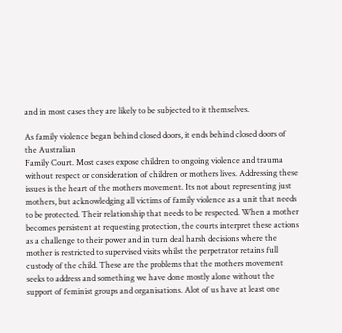and in most cases they are likely to be subjected to it themselves.

As family violence began behind closed doors, it ends behind closed doors of the Australian
Family Court. Most cases expose children to ongoing violence and trauma without respect or consideration of children or mothers lives. Addressing these issues is the heart of the mothers movement. Its not about representing just mothers, but acknowledging all victims of family violence as a unit that needs to be protected. Their relationship that needs to be respected. When a mother becomes persistent at requesting protection, the courts interpret these actions as a challenge to their power and in turn deal harsh decisions where the mother is restricted to supervised visits whilst the perpetrator retains full custody of the child. These are the problems that the mothers movement seeks to address and something we have done mostly alone without the support of feminist groups and organisations. Alot of us have at least one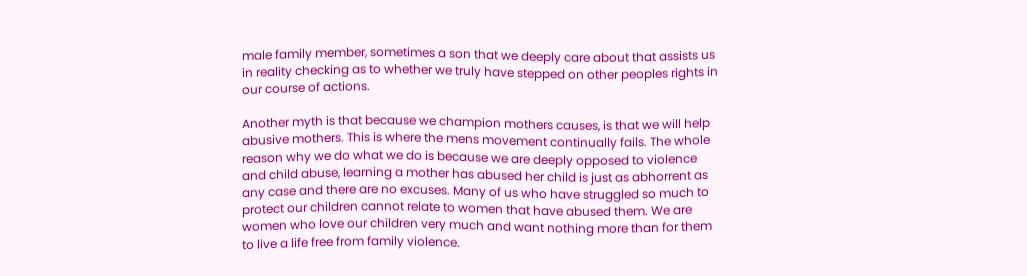male family member, sometimes a son that we deeply care about that assists us in reality checking as to whether we truly have stepped on other peoples rights in our course of actions.

Another myth is that because we champion mothers causes, is that we will help abusive mothers. This is where the mens movement continually fails. The whole reason why we do what we do is because we are deeply opposed to violence and child abuse, learning a mother has abused her child is just as abhorrent as any case and there are no excuses. Many of us who have struggled so much to protect our children cannot relate to women that have abused them. We are women who love our children very much and want nothing more than for them to live a life free from family violence.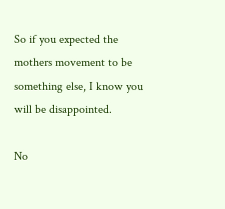So if you expected the mothers movement to be something else, I know you will be disappointed.

No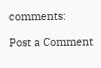comments:

Post a Comment